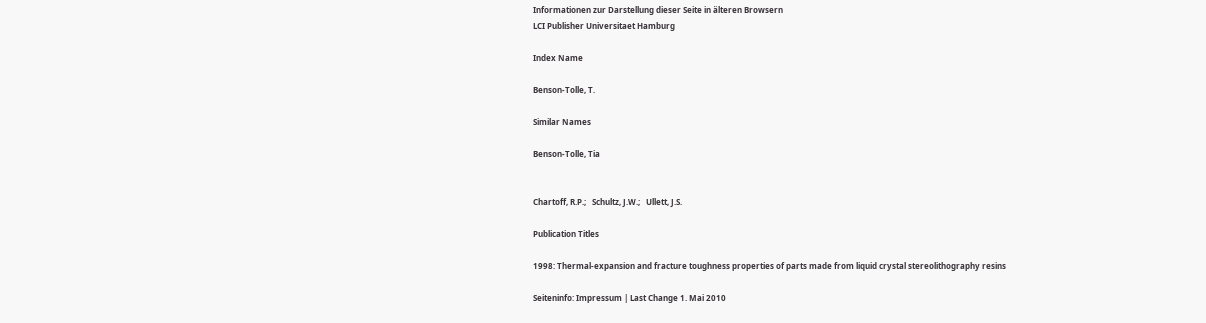Informationen zur Darstellung dieser Seite in älteren Browsern
LCI Publisher Universitaet Hamburg

Index Name

Benson-Tolle, T.

Similar Names

Benson-Tolle, Tia


Chartoff, R.P.;   Schultz, J.W.;   Ullett, J.S.

Publication Titles

1998: Thermal-expansion and fracture toughness properties of parts made from liquid crystal stereolithography resins

Seiteninfo: Impressum | Last Change 1. Mai 2010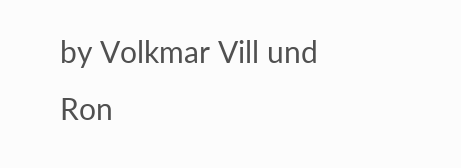by Volkmar Vill und Ron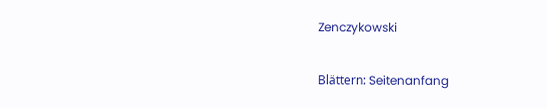Zenczykowski

Blättern: Seitenanfang